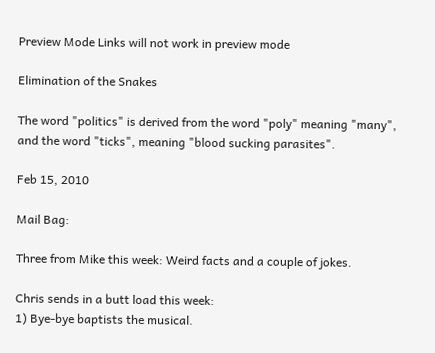Preview Mode Links will not work in preview mode

Elimination of the Snakes

The word "politics" is derived from the word "poly" meaning "many", and the word "ticks", meaning "blood sucking parasites".

Feb 15, 2010

Mail Bag:

Three from Mike this week: Weird facts and a couple of jokes.

Chris sends in a butt load this week:
1) Bye-bye baptists the musical.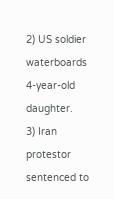2) US soldier waterboards 4-year-old daughter.
3) Iran protestor sentenced to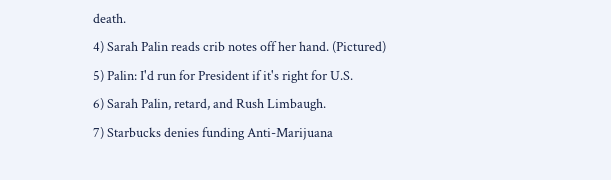death.
4) Sarah Palin reads crib notes off her hand. (Pictured)
5) Palin: I'd run for President if it's right for U.S.
6) Sarah Palin, retard, and Rush Limbaugh.
7) Starbucks denies funding Anti-Marijuana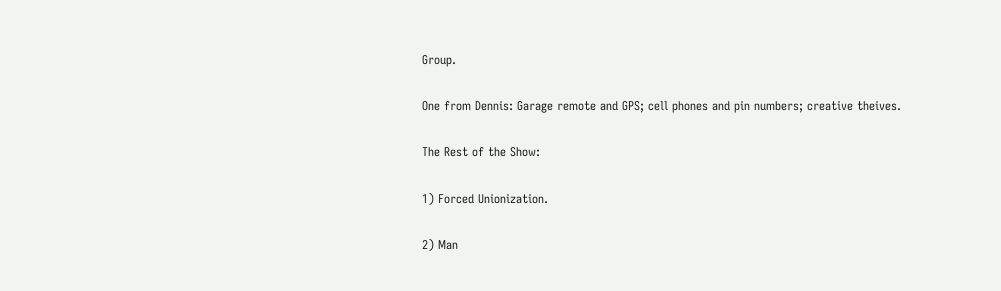Group.

One from Dennis: Garage remote and GPS; cell phones and pin numbers; creative theives.

The Rest of the Show:

1) Forced Unionization.

2) Man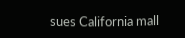sues California mall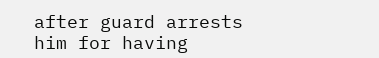after guard arrests him for having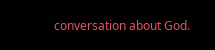conversation about God.